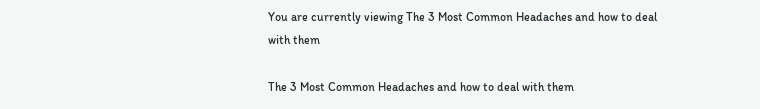You are currently viewing The 3 Most Common Headaches and how to deal with them

The 3 Most Common Headaches and how to deal with them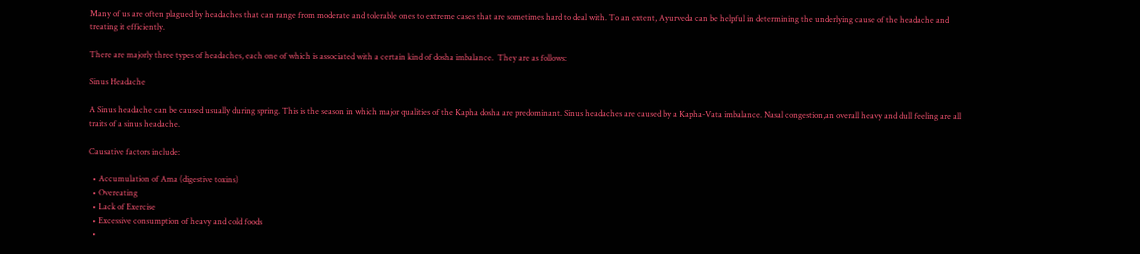Many of us are often plagued by headaches that can range from moderate and tolerable ones to extreme cases that are sometimes hard to deal with. To an extent, Ayurveda can be helpful in determining the underlying cause of the headache and treating it efficiently.

There are majorly three types of headaches, each one of which is associated with a certain kind of dosha imbalance.  They are as follows:

Sinus Headache

A Sinus headache can be caused usually during spring. This is the season in which major qualities of the Kapha dosha are predominant. Sinus headaches are caused by a Kapha-Vata imbalance. Nasal congestion,an overall heavy and dull feeling are all traits of a sinus headache.

Causative factors include:

  • Accumulation of Ama (digestive toxins)
  • Overeating
  • Lack of Exercise
  • Excessive consumption of heavy and cold foods
  •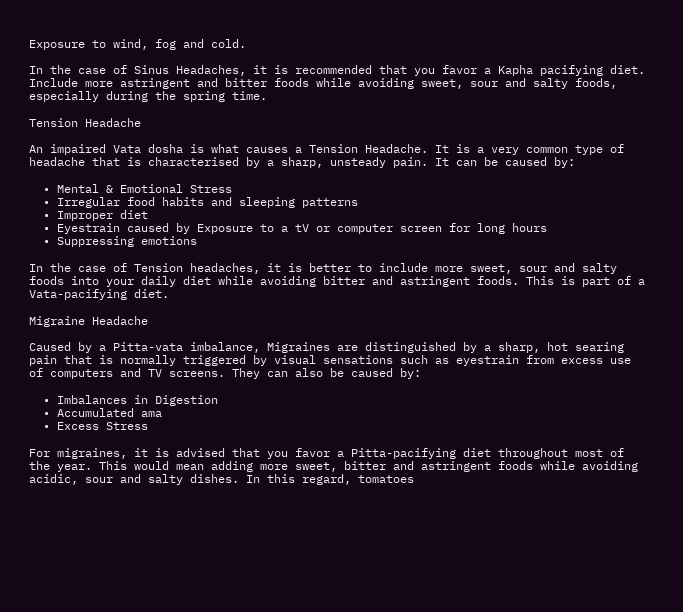Exposure to wind, fog and cold.

In the case of Sinus Headaches, it is recommended that you favor a Kapha pacifying diet. Include more astringent and bitter foods while avoiding sweet, sour and salty foods, especially during the spring time.

Tension Headache

An impaired Vata dosha is what causes a Tension Headache. It is a very common type of headache that is characterised by a sharp, unsteady pain. It can be caused by:

  • Mental & Emotional Stress
  • Irregular food habits and sleeping patterns
  • Improper diet
  • Eyestrain caused by Exposure to a tV or computer screen for long hours
  • Suppressing emotions

In the case of Tension headaches, it is better to include more sweet, sour and salty foods into your daily diet while avoiding bitter and astringent foods. This is part of a Vata-pacifying diet.

Migraine Headache

Caused by a Pitta-vata imbalance, Migraines are distinguished by a sharp, hot searing pain that is normally triggered by visual sensations such as eyestrain from excess use of computers and TV screens. They can also be caused by:

  • Imbalances in Digestion
  • Accumulated ama
  • Excess Stress

For migraines, it is advised that you favor a Pitta-pacifying diet throughout most of the year. This would mean adding more sweet, bitter and astringent foods while avoiding acidic, sour and salty dishes. In this regard, tomatoes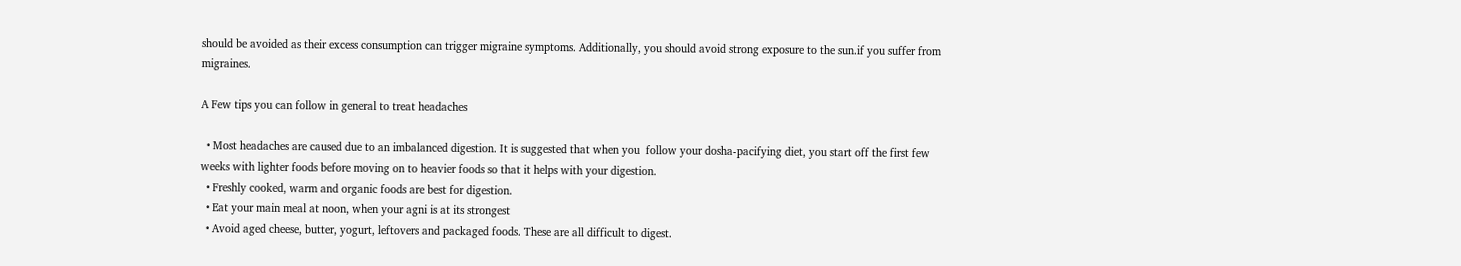should be avoided as their excess consumption can trigger migraine symptoms. Additionally, you should avoid strong exposure to the sun.if you suffer from migraines.

A Few tips you can follow in general to treat headaches

  • Most headaches are caused due to an imbalanced digestion. It is suggested that when you  follow your dosha-pacifying diet, you start off the first few weeks with lighter foods before moving on to heavier foods so that it helps with your digestion.
  • Freshly cooked, warm and organic foods are best for digestion.
  • Eat your main meal at noon, when your agni is at its strongest
  • Avoid aged cheese, butter, yogurt, leftovers and packaged foods. These are all difficult to digest.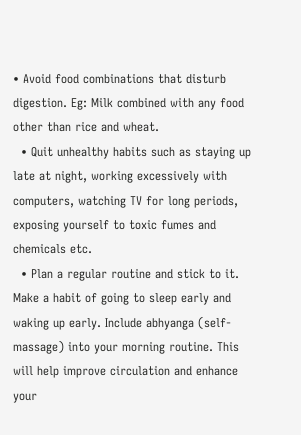• Avoid food combinations that disturb digestion. Eg: Milk combined with any food other than rice and wheat.
  • Quit unhealthy habits such as staying up late at night, working excessively with computers, watching TV for long periods, exposing yourself to toxic fumes and chemicals etc.
  • Plan a regular routine and stick to it. Make a habit of going to sleep early and waking up early. Include abhyanga (self-massage) into your morning routine. This will help improve circulation and enhance your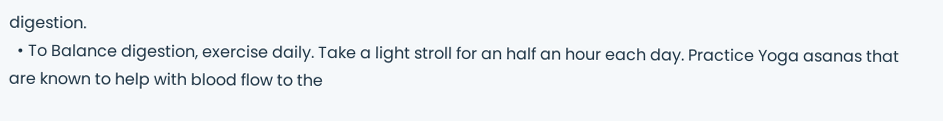digestion.
  • To Balance digestion, exercise daily. Take a light stroll for an half an hour each day. Practice Yoga asanas that are known to help with blood flow to the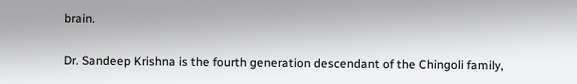brain.


Dr. Sandeep Krishna is the fourth generation descendant of the Chingoli family,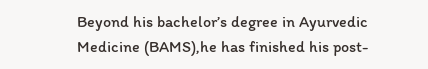Beyond his bachelor’s degree in Ayurvedic Medicine (BAMS),he has finished his post-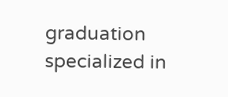graduation specialized in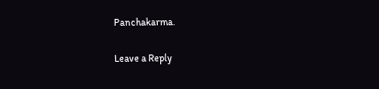Panchakarma.

Leave a Reply